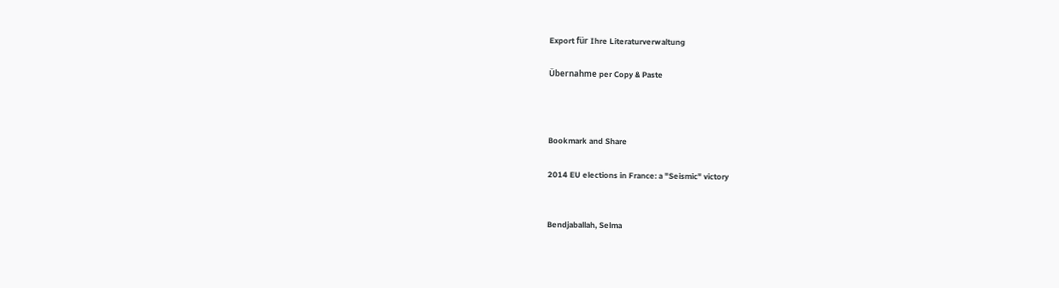Export für Ihre Literaturverwaltung

Übernahme per Copy & Paste



Bookmark and Share

2014 EU elections in France: a "Seismic" victory


Bendjaballah, Selma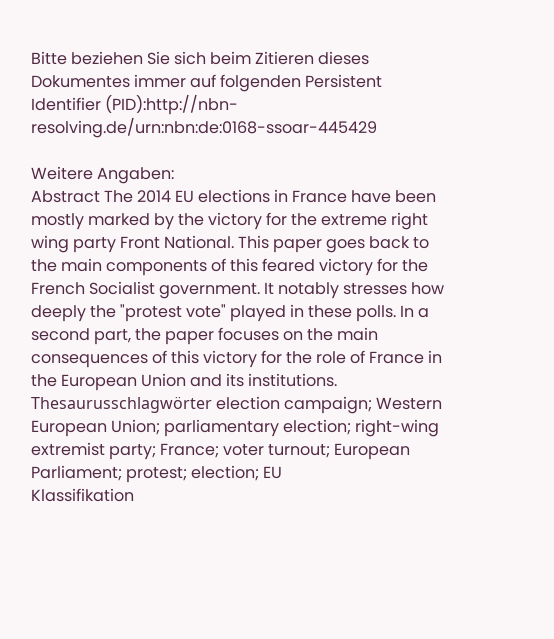Bitte beziehen Sie sich beim Zitieren dieses Dokumentes immer auf folgenden Persistent Identifier (PID):http://nbn-resolving.de/urn:nbn:de:0168-ssoar-445429

Weitere Angaben:
Abstract The 2014 EU elections in France have been mostly marked by the victory for the extreme right wing party Front National. This paper goes back to the main components of this feared victory for the French Socialist government. It notably stresses how deeply the "protest vote" played in these polls. In a second part, the paper focuses on the main consequences of this victory for the role of France in the European Union and its institutions.
Thesaurusschlagwörter election campaign; Western European Union; parliamentary election; right-wing extremist party; France; voter turnout; European Parliament; protest; election; EU
Klassifikation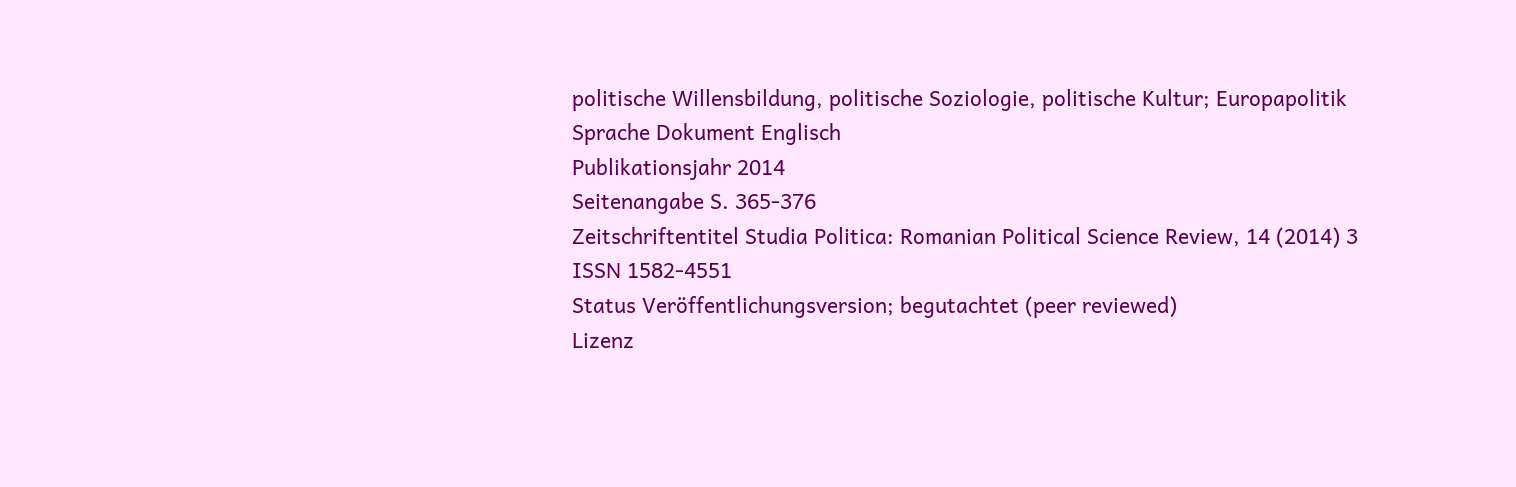politische Willensbildung, politische Soziologie, politische Kultur; Europapolitik
Sprache Dokument Englisch
Publikationsjahr 2014
Seitenangabe S. 365-376
Zeitschriftentitel Studia Politica: Romanian Political Science Review, 14 (2014) 3
ISSN 1582-4551
Status Veröffentlichungsversion; begutachtet (peer reviewed)
Lizenz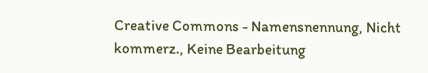Creative Commons - Namensnennung, Nicht kommerz., Keine Bearbeitung